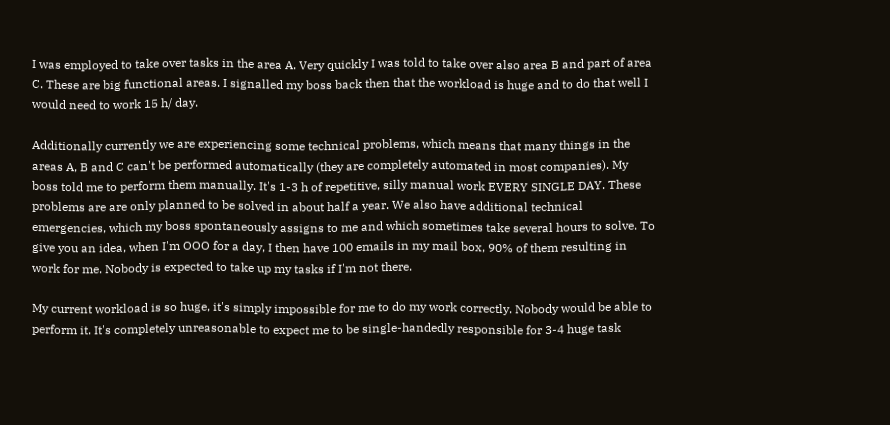I was employed to take over tasks in the area A. Very quickly I was told to take over also area B and part of area C. These are big functional areas. I signalled my boss back then that the workload is huge and to do that well I would need to work 15 h/ day.

Additionally currently we are experiencing some technical problems, which means that many things in the areas A, B and C can't be performed automatically (they are completely automated in most companies). My boss told me to perform them manually. It's 1-3 h of repetitive, silly manual work EVERY SINGLE DAY. These problems are are only planned to be solved in about half a year. We also have additional technical emergencies, which my boss spontaneously assigns to me and which sometimes take several hours to solve. To give you an idea, when I'm OOO for a day, I then have 100 emails in my mail box, 90% of them resulting in work for me. Nobody is expected to take up my tasks if I'm not there.

My current workload is so huge, it's simply impossible for me to do my work correctly. Nobody would be able to perform it. It's completely unreasonable to expect me to be single-handedly responsible for 3-4 huge task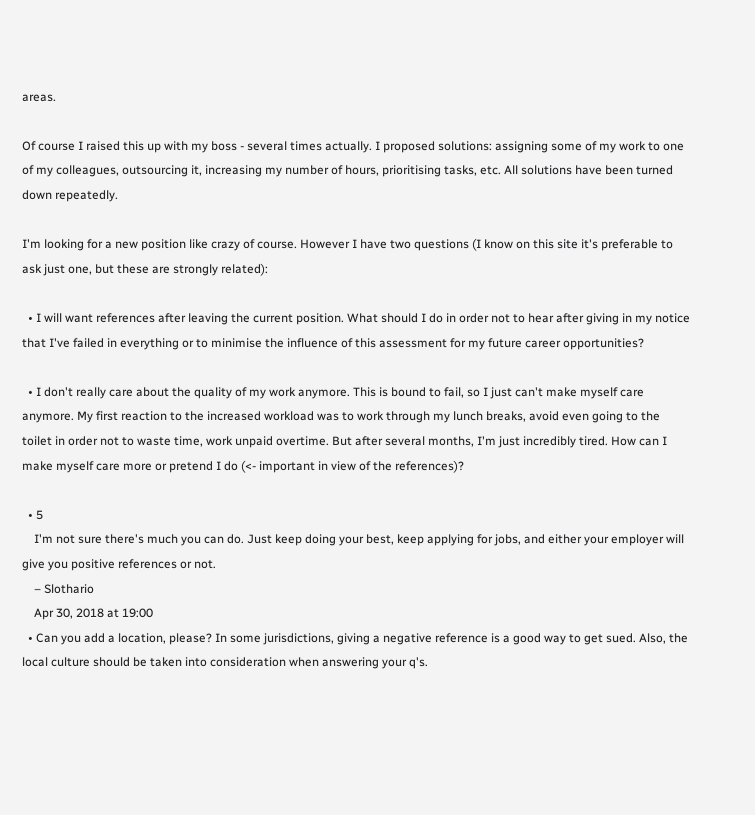areas.

Of course I raised this up with my boss - several times actually. I proposed solutions: assigning some of my work to one of my colleagues, outsourcing it, increasing my number of hours, prioritising tasks, etc. All solutions have been turned down repeatedly.

I'm looking for a new position like crazy of course. However I have two questions (I know on this site it's preferable to ask just one, but these are strongly related):

  • I will want references after leaving the current position. What should I do in order not to hear after giving in my notice that I've failed in everything or to minimise the influence of this assessment for my future career opportunities?

  • I don't really care about the quality of my work anymore. This is bound to fail, so I just can't make myself care anymore. My first reaction to the increased workload was to work through my lunch breaks, avoid even going to the toilet in order not to waste time, work unpaid overtime. But after several months, I'm just incredibly tired. How can I make myself care more or pretend I do (<- important in view of the references)?

  • 5
    I'm not sure there's much you can do. Just keep doing your best, keep applying for jobs, and either your employer will give you positive references or not.
    – Slothario
    Apr 30, 2018 at 19:00
  • Can you add a location, please? In some jurisdictions, giving a negative reference is a good way to get sued. Also, the local culture should be taken into consideration when answering your q's.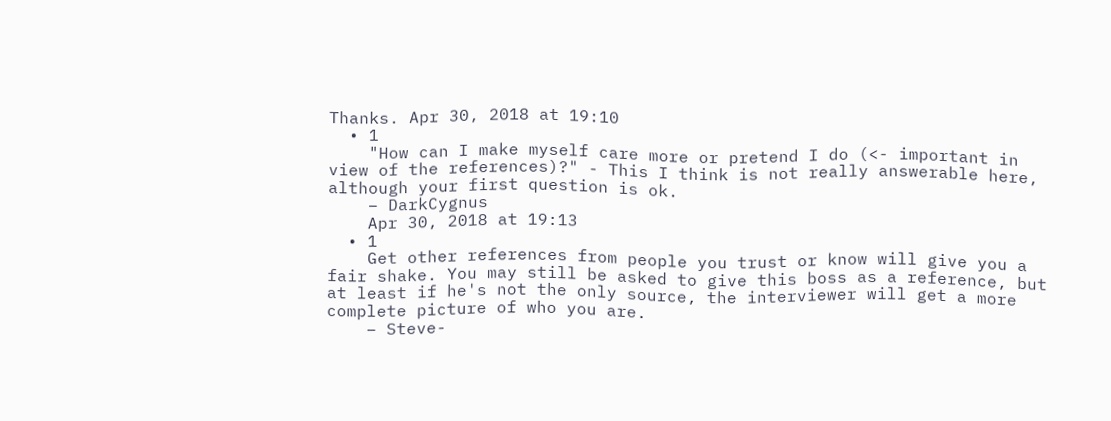Thanks. Apr 30, 2018 at 19:10
  • 1
    "How can I make myself care more or pretend I do (<- important in view of the references)?" - This I think is not really answerable here, although your first question is ok.
    – DarkCygnus
    Apr 30, 2018 at 19:13
  • 1
    Get other references from people you trust or know will give you a fair shake. You may still be asked to give this boss as a reference, but at least if he's not the only source, the interviewer will get a more complete picture of who you are.
    – Steve-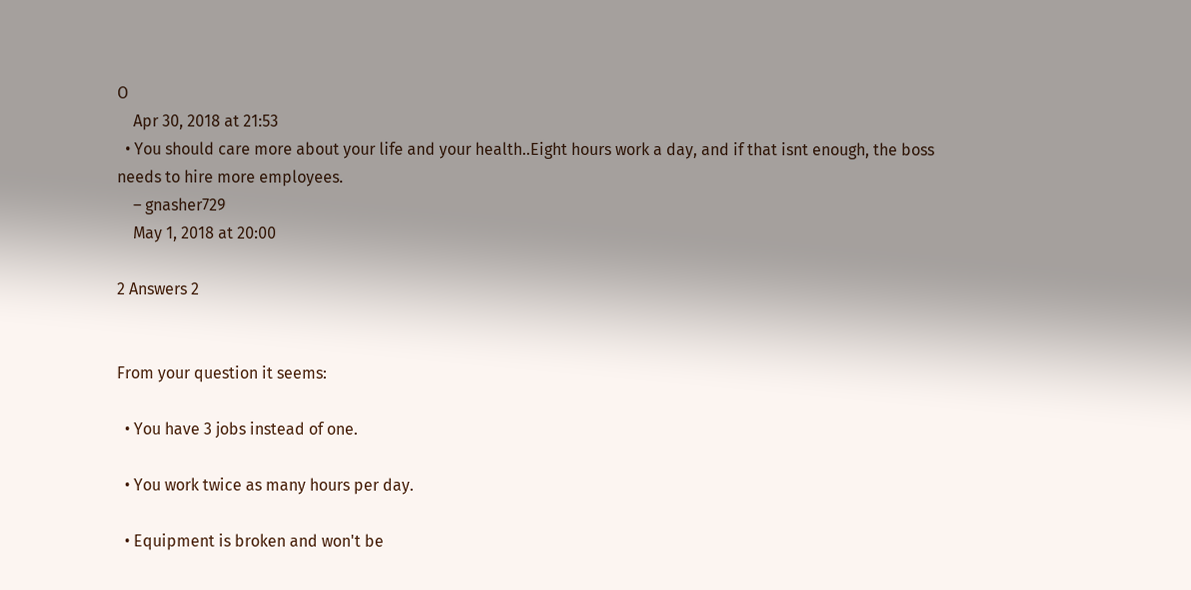O
    Apr 30, 2018 at 21:53
  • You should care more about your life and your health..Eight hours work a day, and if that isnt enough, the boss needs to hire more employees.
    – gnasher729
    May 1, 2018 at 20:00

2 Answers 2


From your question it seems:

  • You have 3 jobs instead of one.

  • You work twice as many hours per day.

  • Equipment is broken and won't be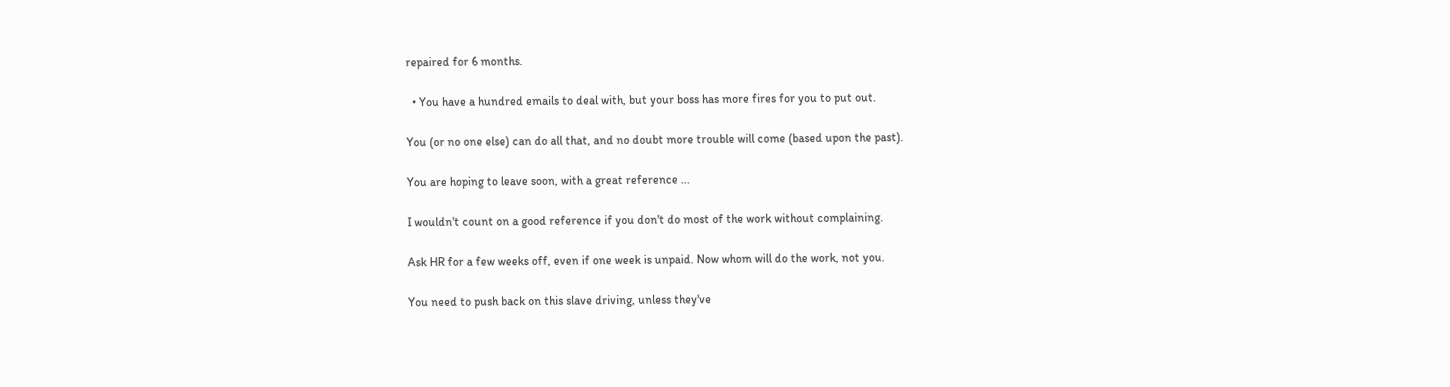repaired for 6 months.

  • You have a hundred emails to deal with, but your boss has more fires for you to put out.

You (or no one else) can do all that, and no doubt more trouble will come (based upon the past).

You are hoping to leave soon, with a great reference ...

I wouldn't count on a good reference if you don't do most of the work without complaining.

Ask HR for a few weeks off, even if one week is unpaid. Now whom will do the work, not you.

You need to push back on this slave driving, unless they've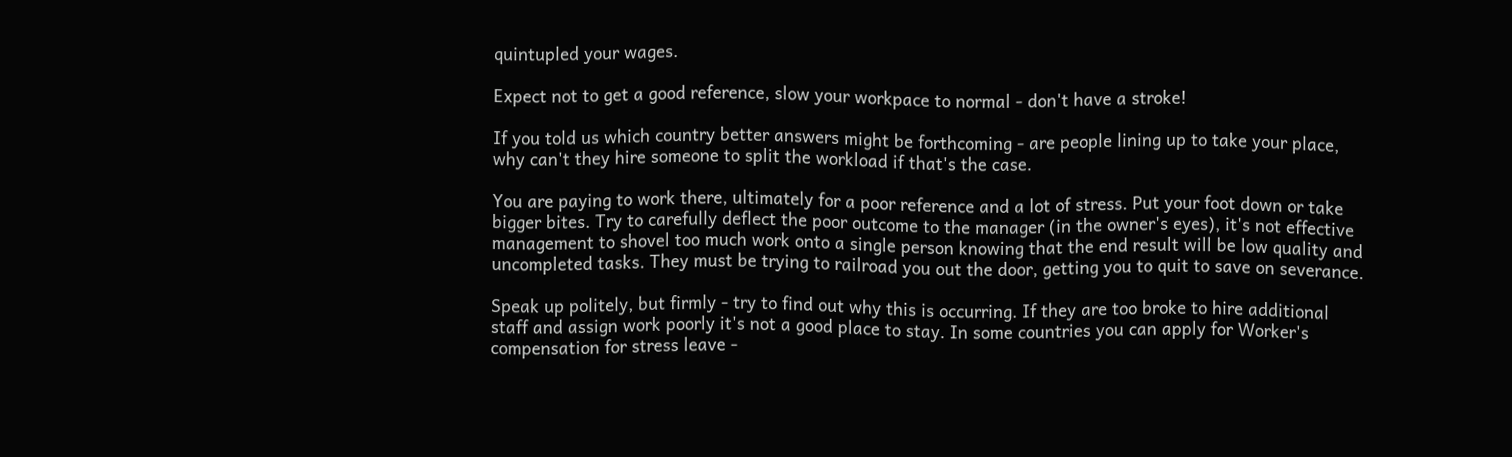quintupled your wages.

Expect not to get a good reference, slow your workpace to normal - don't have a stroke!

If you told us which country better answers might be forthcoming - are people lining up to take your place, why can't they hire someone to split the workload if that's the case.

You are paying to work there, ultimately for a poor reference and a lot of stress. Put your foot down or take bigger bites. Try to carefully deflect the poor outcome to the manager (in the owner's eyes), it's not effective management to shovel too much work onto a single person knowing that the end result will be low quality and uncompleted tasks. They must be trying to railroad you out the door, getting you to quit to save on severance.

Speak up politely, but firmly - try to find out why this is occurring. If they are too broke to hire additional staff and assign work poorly it's not a good place to stay. In some countries you can apply for Worker's compensation for stress leave -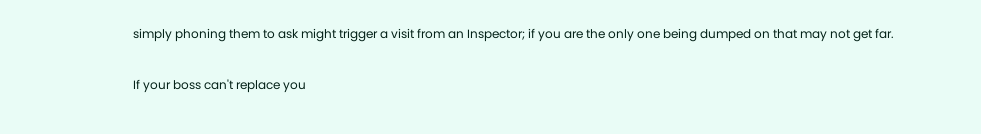simply phoning them to ask might trigger a visit from an Inspector; if you are the only one being dumped on that may not get far.

If your boss can't replace you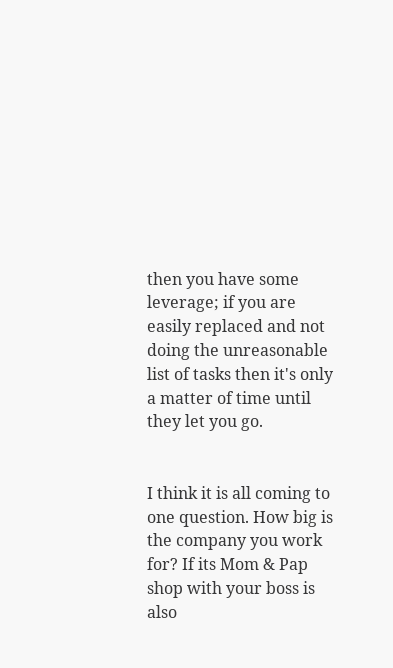then you have some leverage; if you are easily replaced and not doing the unreasonable list of tasks then it's only a matter of time until they let you go.


I think it is all coming to one question. How big is the company you work for? If its Mom & Pap shop with your boss is also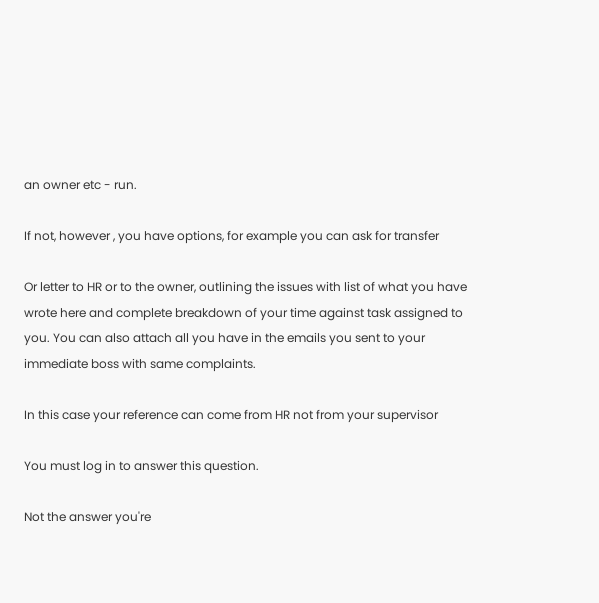an owner etc - run.

If not, however , you have options, for example you can ask for transfer

Or letter to HR or to the owner, outlining the issues with list of what you have wrote here and complete breakdown of your time against task assigned to you. You can also attach all you have in the emails you sent to your immediate boss with same complaints.

In this case your reference can come from HR not from your supervisor

You must log in to answer this question.

Not the answer you're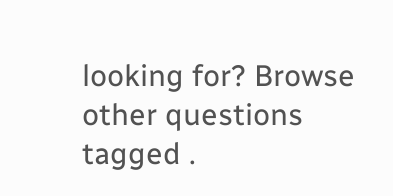looking for? Browse other questions tagged .